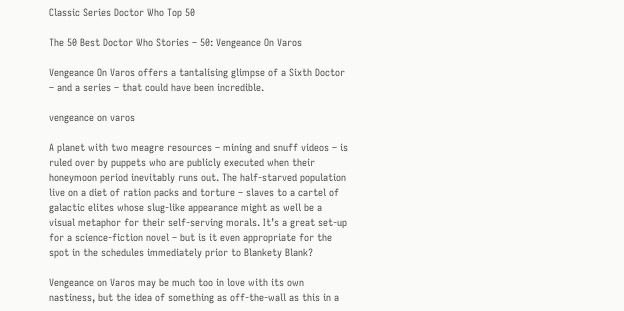Classic Series Doctor Who Top 50

The 50 Best Doctor Who Stories – 50: Vengeance On Varos

Vengeance On Varos offers a tantalising glimpse of a Sixth Doctor – and a series – that could have been incredible.

vengeance on varos

A planet with two meagre resources – mining and snuff videos – is ruled over by puppets who are publicly executed when their honeymoon period inevitably runs out. The half-starved population live on a diet of ration packs and torture – slaves to a cartel of galactic elites whose slug-like appearance might as well be a visual metaphor for their self-serving morals. It’s a great set-up for a science-fiction novel – but is it even appropriate for the spot in the schedules immediately prior to Blankety Blank?

Vengeance on Varos may be much too in love with its own nastiness, but the idea of something as off-the-wall as this in a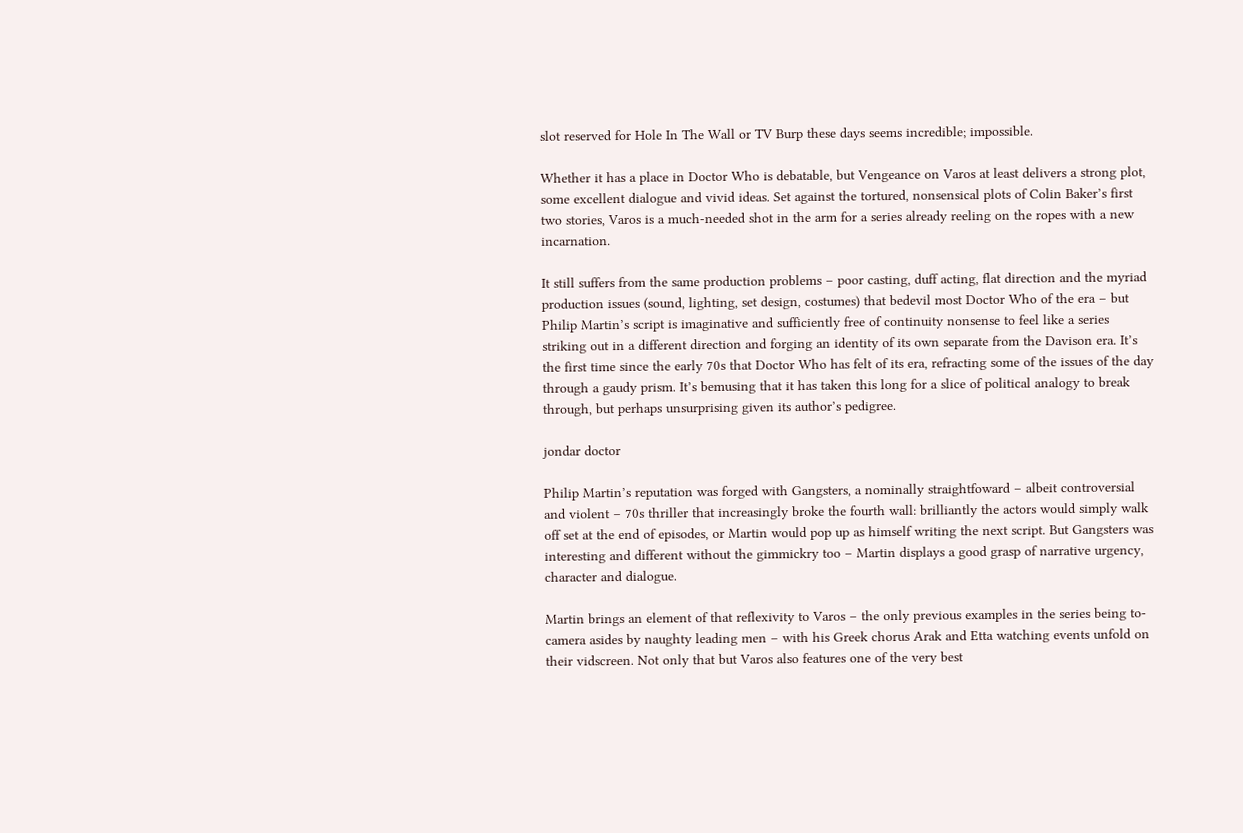slot reserved for Hole In The Wall or TV Burp these days seems incredible; impossible.

Whether it has a place in Doctor Who is debatable, but Vengeance on Varos at least delivers a strong plot, some excellent dialogue and vivid ideas. Set against the tortured, nonsensical plots of Colin Baker’s first two stories, Varos is a much-needed shot in the arm for a series already reeling on the ropes with a new incarnation.

It still suffers from the same production problems – poor casting, duff acting, flat direction and the myriad production issues (sound, lighting, set design, costumes) that bedevil most Doctor Who of the era – but Philip Martin’s script is imaginative and sufficiently free of continuity nonsense to feel like a series striking out in a different direction and forging an identity of its own separate from the Davison era. It’s the first time since the early 70s that Doctor Who has felt of its era, refracting some of the issues of the day through a gaudy prism. It’s bemusing that it has taken this long for a slice of political analogy to break through, but perhaps unsurprising given its author’s pedigree.

jondar doctor

Philip Martin’s reputation was forged with Gangsters, a nominally straightfoward – albeit controversial and violent – 70s thriller that increasingly broke the fourth wall: brilliantly the actors would simply walk off set at the end of episodes, or Martin would pop up as himself writing the next script. But Gangsters was interesting and different without the gimmickry too – Martin displays a good grasp of narrative urgency, character and dialogue.

Martin brings an element of that reflexivity to Varos – the only previous examples in the series being to-camera asides by naughty leading men – with his Greek chorus Arak and Etta watching events unfold on their vidscreen. Not only that but Varos also features one of the very best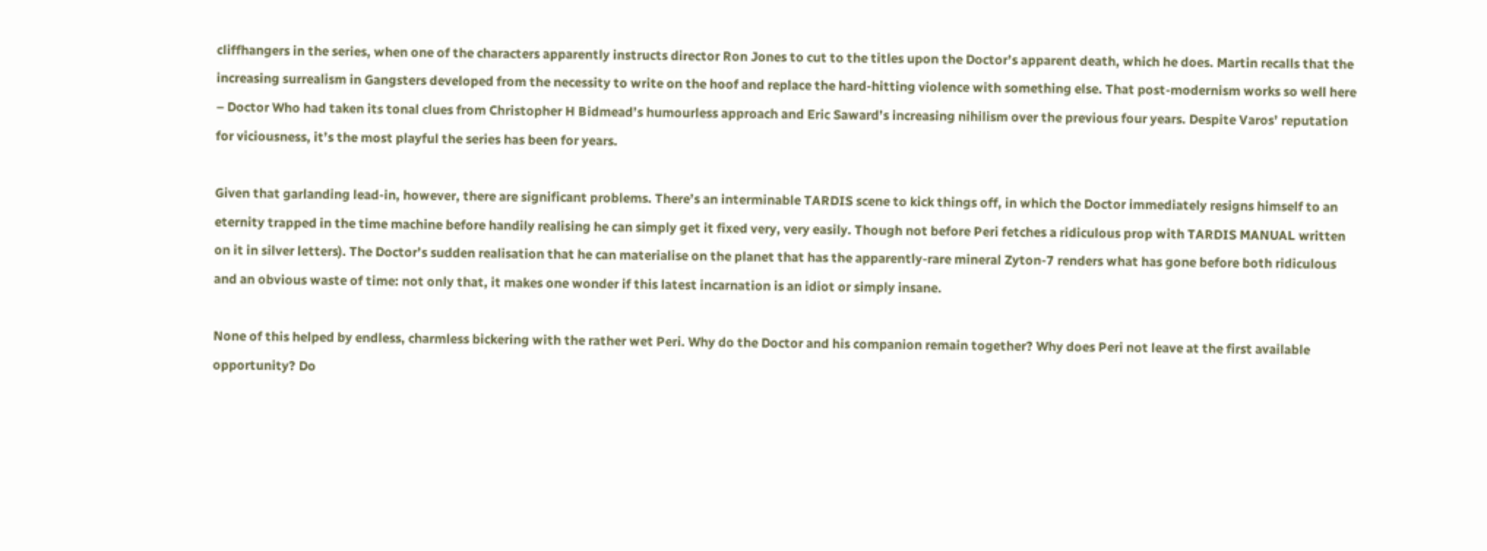cliffhangers in the series, when one of the characters apparently instructs director Ron Jones to cut to the titles upon the Doctor’s apparent death, which he does. Martin recalls that the increasing surrealism in Gangsters developed from the necessity to write on the hoof and replace the hard-hitting violence with something else. That post-modernism works so well here – Doctor Who had taken its tonal clues from Christopher H Bidmead’s humourless approach and Eric Saward’s increasing nihilism over the previous four years. Despite Varos’ reputation for viciousness, it’s the most playful the series has been for years.

Given that garlanding lead-in, however, there are significant problems. There’s an interminable TARDIS scene to kick things off, in which the Doctor immediately resigns himself to an eternity trapped in the time machine before handily realising he can simply get it fixed very, very easily. Though not before Peri fetches a ridiculous prop with TARDIS MANUAL written on it in silver letters). The Doctor’s sudden realisation that he can materialise on the planet that has the apparently-rare mineral Zyton-7 renders what has gone before both ridiculous and an obvious waste of time: not only that, it makes one wonder if this latest incarnation is an idiot or simply insane.

None of this helped by endless, charmless bickering with the rather wet Peri. Why do the Doctor and his companion remain together? Why does Peri not leave at the first available opportunity? Do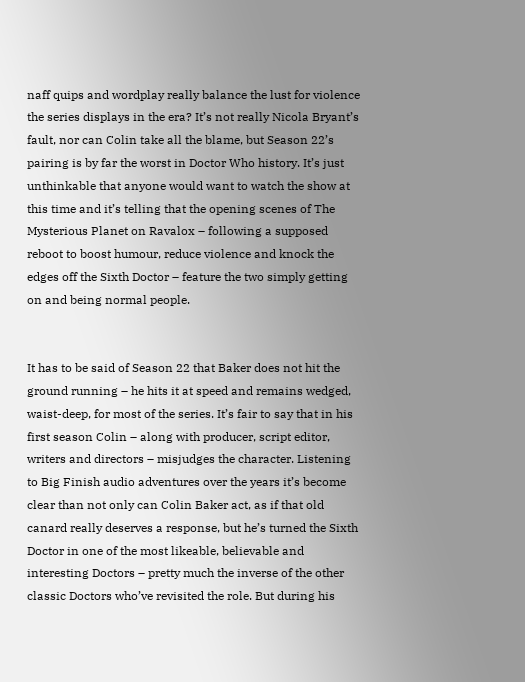naff quips and wordplay really balance the lust for violence the series displays in the era? It’s not really Nicola Bryant’s fault, nor can Colin take all the blame, but Season 22’s pairing is by far the worst in Doctor Who history. It’s just unthinkable that anyone would want to watch the show at this time and it’s telling that the opening scenes of The Mysterious Planet on Ravalox – following a supposed reboot to boost humour, reduce violence and knock the edges off the Sixth Doctor – feature the two simply getting on and being normal people.


It has to be said of Season 22 that Baker does not hit the ground running – he hits it at speed and remains wedged, waist-deep, for most of the series. It’s fair to say that in his first season Colin – along with producer, script editor, writers and directors – misjudges the character. Listening to Big Finish audio adventures over the years it’s become clear than not only can Colin Baker act, as if that old canard really deserves a response, but he’s turned the Sixth Doctor in one of the most likeable, believable and interesting Doctors – pretty much the inverse of the other classic Doctors who’ve revisited the role. But during his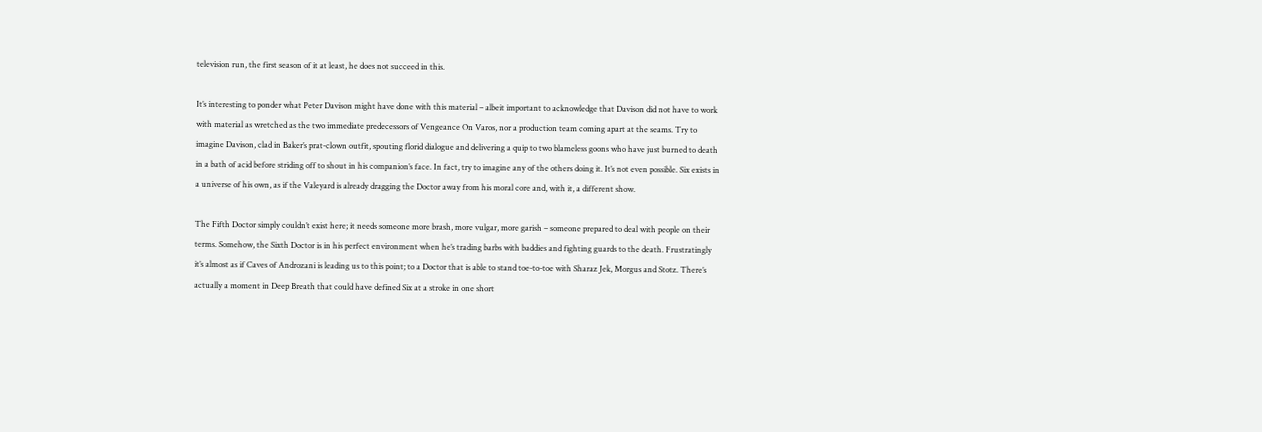television run, the first season of it at least, he does not succeed in this.

It’s interesting to ponder what Peter Davison might have done with this material – albeit important to acknowledge that Davison did not have to work with material as wretched as the two immediate predecessors of Vengeance On Varos, nor a production team coming apart at the seams. Try to imagine Davison, clad in Baker’s prat-clown outfit, spouting florid dialogue and delivering a quip to two blameless goons who have just burned to death in a bath of acid before striding off to shout in his companion’s face. In fact, try to imagine any of the others doing it. It’s not even possible. Six exists in a universe of his own, as if the Valeyard is already dragging the Doctor away from his moral core and, with it, a different show.

The Fifth Doctor simply couldn’t exist here; it needs someone more brash, more vulgar, more garish – someone prepared to deal with people on their terms. Somehow, the Sixth Doctor is in his perfect environment when he’s trading barbs with baddies and fighting guards to the death. Frustratingly it’s almost as if Caves of Androzani is leading us to this point; to a Doctor that is able to stand toe-to-toe with Sharaz Jek, Morgus and Stotz. There’s actually a moment in Deep Breath that could have defined Six at a stroke in one short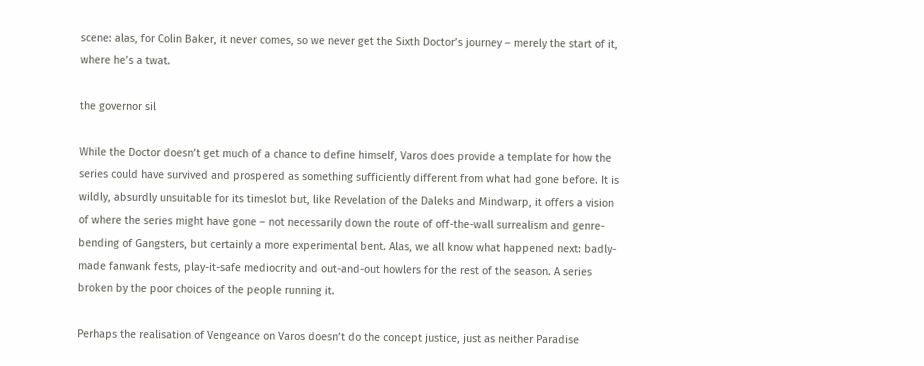scene: alas, for Colin Baker, it never comes, so we never get the Sixth Doctor’s journey – merely the start of it, where he’s a twat.

the governor sil

While the Doctor doesn’t get much of a chance to define himself, Varos does provide a template for how the series could have survived and prospered as something sufficiently different from what had gone before. It is wildly, absurdly unsuitable for its timeslot but, like Revelation of the Daleks and Mindwarp, it offers a vision of where the series might have gone – not necessarily down the route of off-the-wall surrealism and genre-bending of Gangsters, but certainly a more experimental bent. Alas, we all know what happened next: badly-made fanwank fests, play-it-safe mediocrity and out-and-out howlers for the rest of the season. A series broken by the poor choices of the people running it.

Perhaps the realisation of Vengeance on Varos doesn’t do the concept justice, just as neither Paradise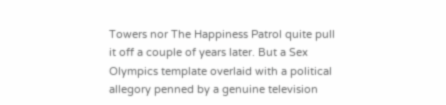Towers nor The Happiness Patrol quite pull it off a couple of years later. But a Sex Olympics template overlaid with a political allegory penned by a genuine television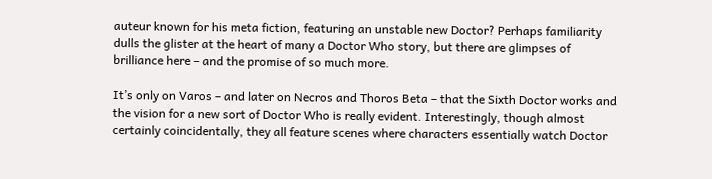auteur known for his meta fiction, featuring an unstable new Doctor? Perhaps familiarity dulls the glister at the heart of many a Doctor Who story, but there are glimpses of brilliance here – and the promise of so much more.

It’s only on Varos – and later on Necros and Thoros Beta – that the Sixth Doctor works and the vision for a new sort of Doctor Who is really evident. Interestingly, though almost certainly coincidentally, they all feature scenes where characters essentially watch Doctor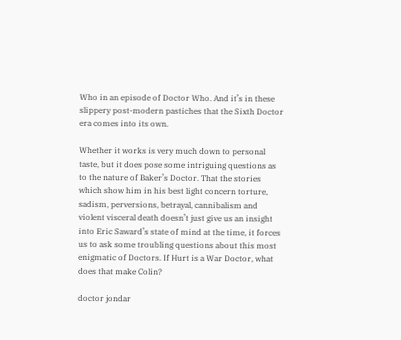Who in an episode of Doctor Who. And it’s in these slippery post-modern pastiches that the Sixth Doctor era comes into its own.

Whether it works is very much down to personal taste, but it does pose some intriguing questions as to the nature of Baker’s Doctor. That the stories which show him in his best light concern torture, sadism, perversions, betrayal, cannibalism and violent visceral death doesn’t just give us an insight into Eric Saward’s state of mind at the time, it forces us to ask some troubling questions about this most enigmatic of Doctors. If Hurt is a War Doctor, what does that make Colin?

doctor jondar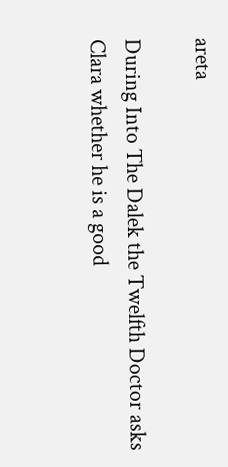areta

During Into The Dalek the Twelfth Doctor asks Clara whether he is a good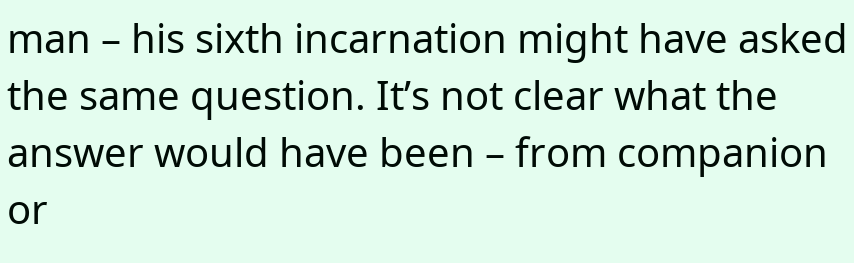man – his sixth incarnation might have asked the same question. It’s not clear what the answer would have been – from companion or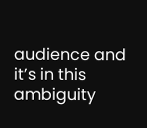audience and it’s in this ambiguity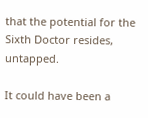that the potential for the Sixth Doctor resides, untapped.

It could have been a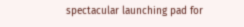spectacular launching pad for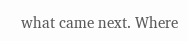what came next. Where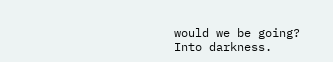would we be going? Into darkness.